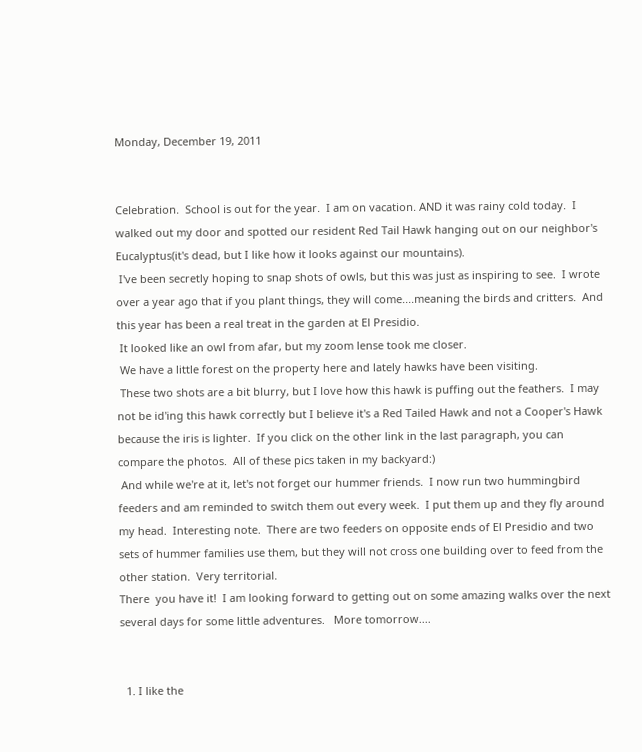Monday, December 19, 2011


Celebration.  School is out for the year.  I am on vacation. AND it was rainy cold today.  I walked out my door and spotted our resident Red Tail Hawk hanging out on our neighbor's Eucalyptus(it's dead, but I like how it looks against our mountains).
 I've been secretly hoping to snap shots of owls, but this was just as inspiring to see.  I wrote over a year ago that if you plant things, they will come....meaning the birds and critters.  And this year has been a real treat in the garden at El Presidio.
 It looked like an owl from afar, but my zoom lense took me closer.
 We have a little forest on the property here and lately hawks have been visiting.
 These two shots are a bit blurry, but I love how this hawk is puffing out the feathers.  I may not be id'ing this hawk correctly but I believe it's a Red Tailed Hawk and not a Cooper's Hawk because the iris is lighter.  If you click on the other link in the last paragraph, you can compare the photos.  All of these pics taken in my backyard:)
 And while we're at it, let's not forget our hummer friends.  I now run two hummingbird feeders and am reminded to switch them out every week.  I put them up and they fly around my head.  Interesting note.  There are two feeders on opposite ends of El Presidio and two sets of hummer families use them, but they will not cross one building over to feed from the other station.  Very territorial.
There  you have it!  I am looking forward to getting out on some amazing walks over the next several days for some little adventures.   More tomorrow....


  1. I like the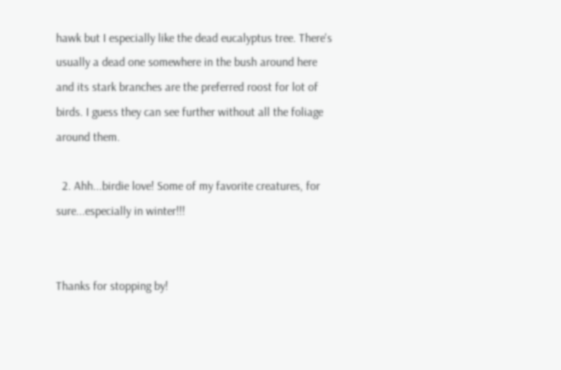hawk but I especially like the dead eucalyptus tree. There's usually a dead one somewhere in the bush around here and its stark branches are the preferred roost for lot of birds. I guess they can see further without all the foliage around them.

  2. Ahh...birdie love! Some of my favorite creatures, for sure...especially in winter!!!


Thanks for stopping by!